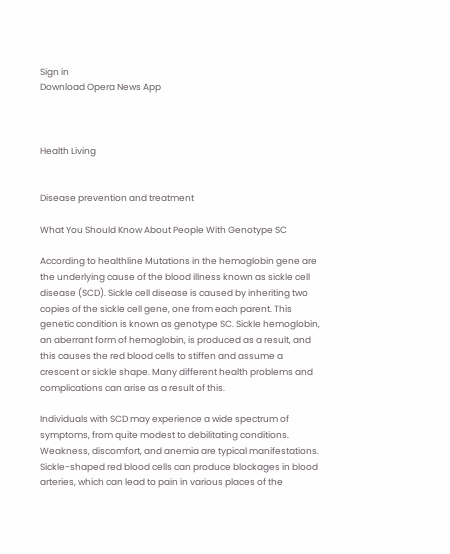Sign in
Download Opera News App



Health Living


Disease prevention and treatment

What You Should Know About People With Genotype SC

According to healthline Mutations in the hemoglobin gene are the underlying cause of the blood illness known as sickle cell disease (SCD). Sickle cell disease is caused by inheriting two copies of the sickle cell gene, one from each parent. This genetic condition is known as genotype SC. Sickle hemoglobin, an aberrant form of hemoglobin, is produced as a result, and this causes the red blood cells to stiffen and assume a crescent or sickle shape. Many different health problems and complications can arise as a result of this.

Individuals with SCD may experience a wide spectrum of symptoms, from quite modest to debilitating conditions. Weakness, discomfort, and anemia are typical manifestations. Sickle-shaped red blood cells can produce blockages in blood arteries, which can lead to pain in various places of the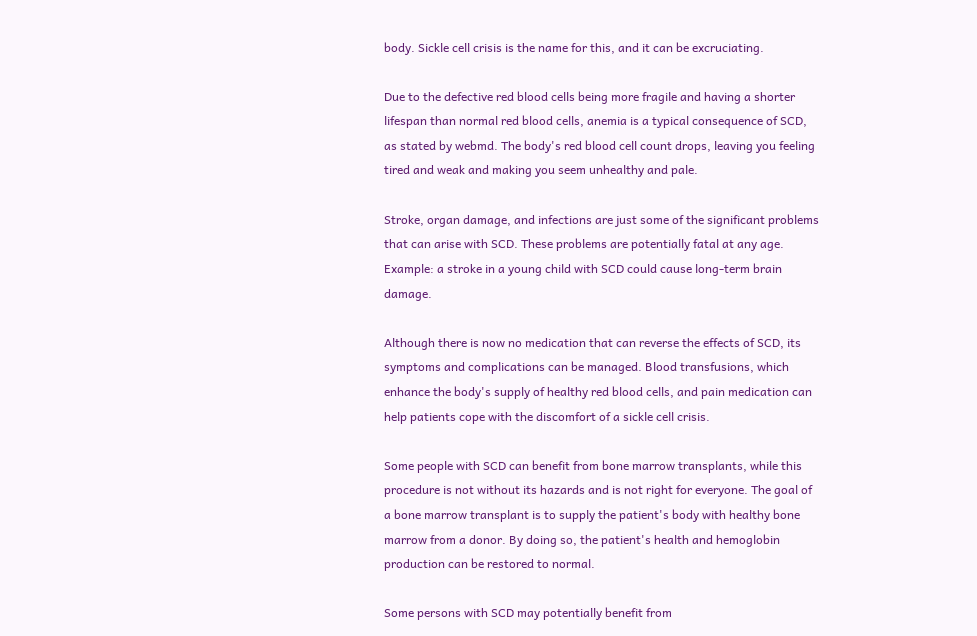body. Sickle cell crisis is the name for this, and it can be excruciating.

Due to the defective red blood cells being more fragile and having a shorter lifespan than normal red blood cells, anemia is a typical consequence of SCD, as stated by webmd. The body's red blood cell count drops, leaving you feeling tired and weak and making you seem unhealthy and pale.

Stroke, organ damage, and infections are just some of the significant problems that can arise with SCD. These problems are potentially fatal at any age. Example: a stroke in a young child with SCD could cause long-term brain damage.

Although there is now no medication that can reverse the effects of SCD, its symptoms and complications can be managed. Blood transfusions, which enhance the body's supply of healthy red blood cells, and pain medication can help patients cope with the discomfort of a sickle cell crisis.

Some people with SCD can benefit from bone marrow transplants, while this procedure is not without its hazards and is not right for everyone. The goal of a bone marrow transplant is to supply the patient's body with healthy bone marrow from a donor. By doing so, the patient's health and hemoglobin production can be restored to normal.

Some persons with SCD may potentially benefit from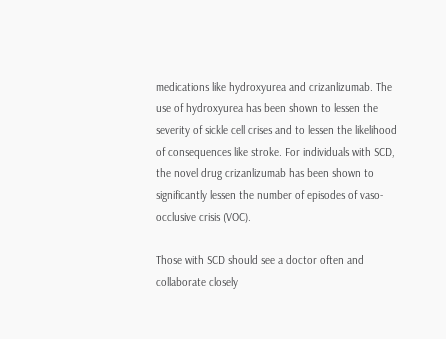medications like hydroxyurea and crizanlizumab. The use of hydroxyurea has been shown to lessen the severity of sickle cell crises and to lessen the likelihood of consequences like stroke. For individuals with SCD, the novel drug crizanlizumab has been shown to significantly lessen the number of episodes of vaso-occlusive crisis (VOC).

Those with SCD should see a doctor often and collaborate closely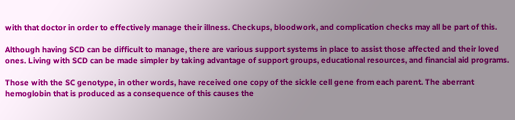with that doctor in order to effectively manage their illness. Checkups, bloodwork, and complication checks may all be part of this.

Although having SCD can be difficult to manage, there are various support systems in place to assist those affected and their loved ones. Living with SCD can be made simpler by taking advantage of support groups, educational resources, and financial aid programs.

Those with the SC genotype, in other words, have received one copy of the sickle cell gene from each parent. The aberrant hemoglobin that is produced as a consequence of this causes the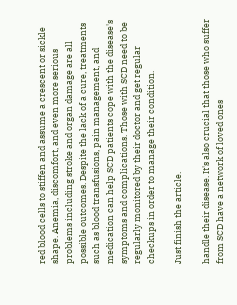red blood cells to stiffen and assume a crescent or sickle shape. Anemia, discomfort, and even more serious problems including stroke and organ damage are all possible outcomes. Despite the lack of a cure, treatments such as blood transfusions, pain management, and medication can help SCD patients cope with the disease's symptoms and complications. Those with SCD need to be regularly monitored by their doctor and get regular checkups in order to manage their condition.

Just finish the article.

handle their disease. It's also crucial that those who suffer from SCD have a network of loved ones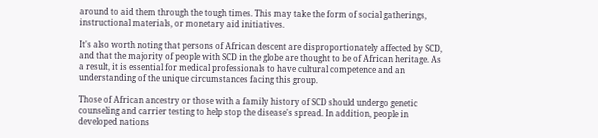around to aid them through the tough times. This may take the form of social gatherings, instructional materials, or monetary aid initiatives.

It's also worth noting that persons of African descent are disproportionately affected by SCD, and that the majority of people with SCD in the globe are thought to be of African heritage. As a result, it is essential for medical professionals to have cultural competence and an understanding of the unique circumstances facing this group.

Those of African ancestry or those with a family history of SCD should undergo genetic counseling and carrier testing to help stop the disease's spread. In addition, people in developed nations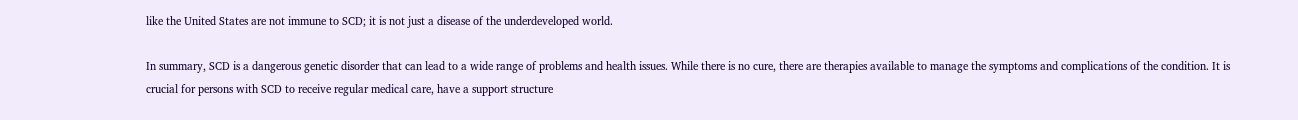like the United States are not immune to SCD; it is not just a disease of the underdeveloped world.

In summary, SCD is a dangerous genetic disorder that can lead to a wide range of problems and health issues. While there is no cure, there are therapies available to manage the symptoms and complications of the condition. It is crucial for persons with SCD to receive regular medical care, have a support structure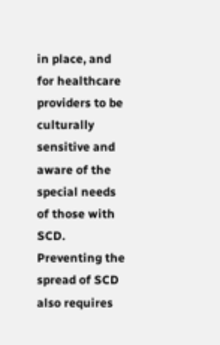in place, and for healthcare providers to be culturally sensitive and aware of the special needs of those with SCD. Preventing the spread of SCD also requires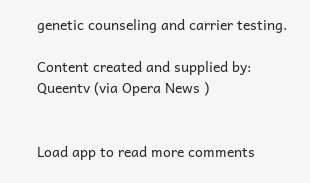genetic counseling and carrier testing.

Content created and supplied by: Queentv (via Opera News )


Load app to read more comments